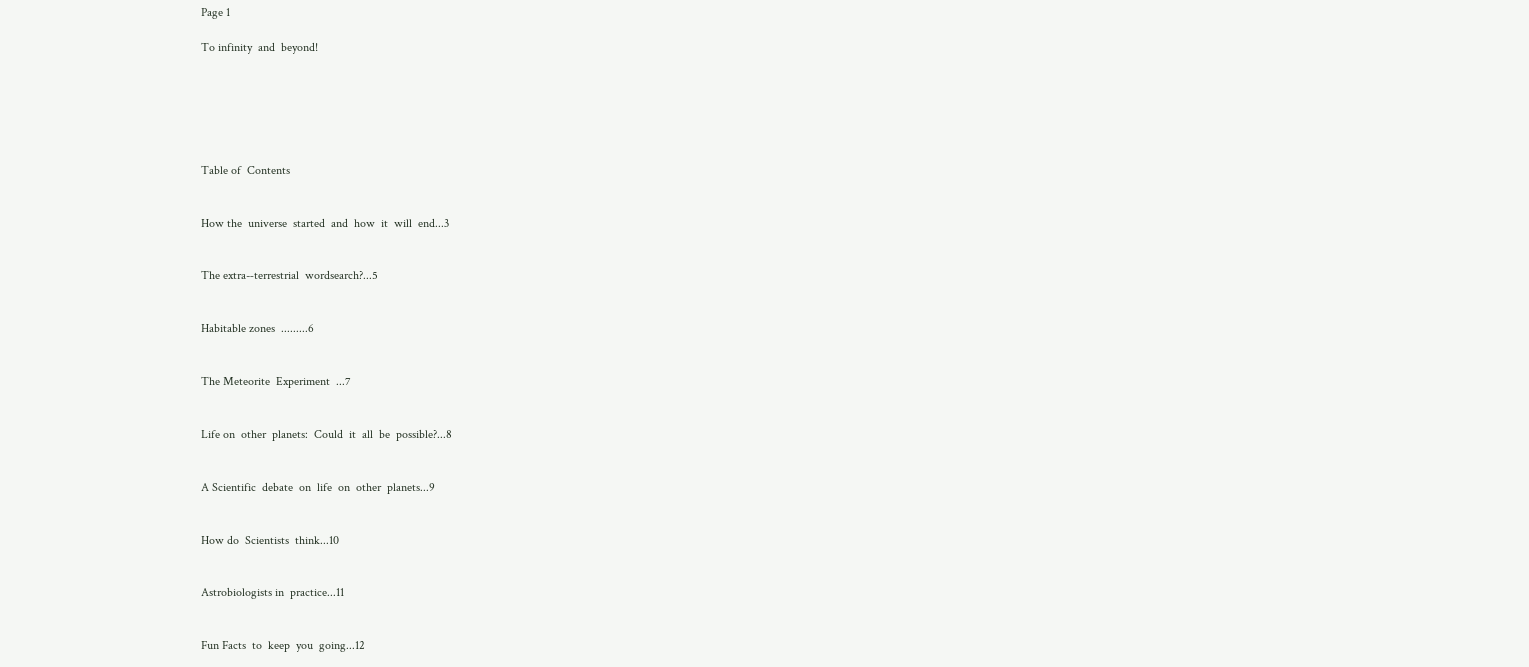Page 1

To infinity  and  beyond!






Table of  Contents


How the  universe  started  and  how  it  will  end...3


The extra-‐terrestrial  wordsearch?...5


Habitable zones  .........6


The Meteorite  Experiment  ...7


Life on  other  planets:  Could  it  all  be  possible?...8


A Scientific  debate  on  life  on  other  planets...9


How do  Scientists  think...10


Astrobiologists in  practice...11


Fun Facts  to  keep  you  going...12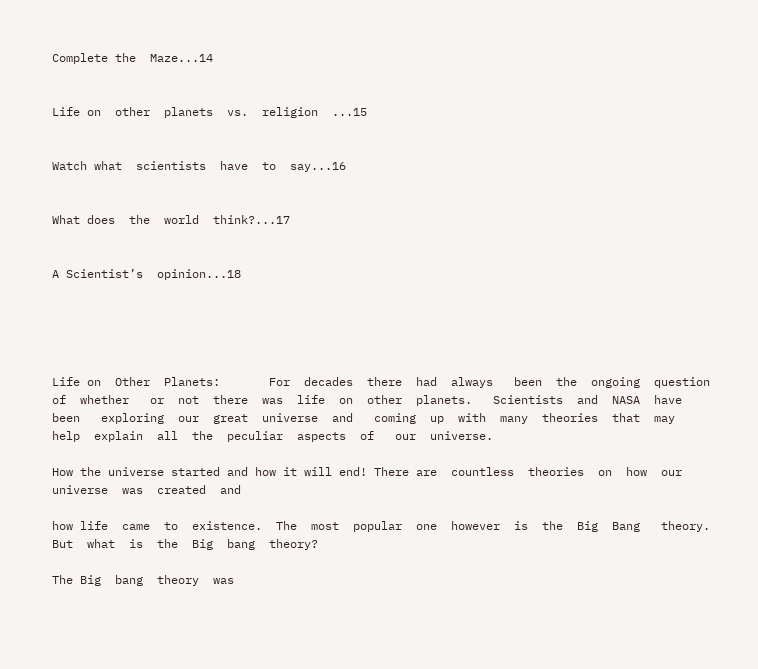Complete the  Maze...14


Life on  other  planets  vs.  religion  ...15


Watch what  scientists  have  to  say...16


What does  the  world  think?...17


A Scientist’s  opinion...18





Life on  Other  Planets:       For  decades  there  had  always   been  the  ongoing  question  of  whether   or  not  there  was  life  on  other  planets.   Scientists  and  NASA  have  been   exploring  our  great  universe  and   coming  up  with  many  theories  that  may   help  explain  all  the  peculiar  aspects  of   our  universe.

How the universe started and how it will end! There are  countless  theories  on  how  our  universe  was  created  and

how life  came  to  existence.  The  most  popular  one  however  is  the  Big  Bang   theory.  But  what  is  the  Big  bang  theory?

The Big  bang  theory  was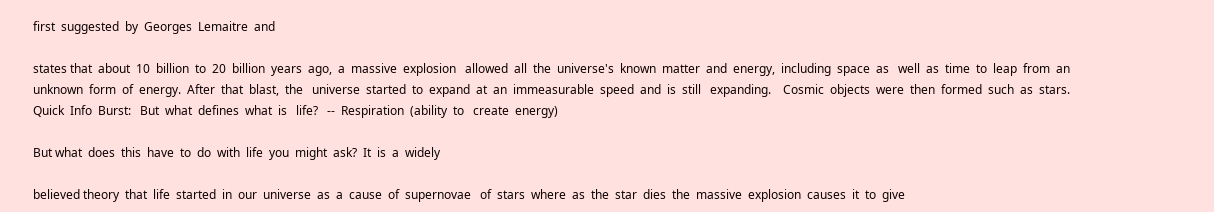first  suggested  by  Georges  Lemaitre  and

states that  about  10  billion  to  20  billion  years  ago,  a  massive  explosion   allowed  all  the  universe's  known  matter  and  energy,  including  space  as   well  as  time  to  leap  from  an  unknown  form  of  energy.  After  that  blast,  the   universe  started  to  expand  at  an  immeasurable  speed  and  is  still   expanding.    Cosmic  objects  were  then  formed  such  as  stars.       Quick  Info  Burst:   But  what  defines  what  is   life?   -‐  Respiration  (ability  to   create  energy)

But what  does  this  have  to  do  with  life  you  might  ask?  It  is  a  widely

believed theory  that  life  started  in  our  universe  as  a  cause  of  supernovae   of  stars  where  as  the  star  dies  the  massive  explosion  causes  it  to  give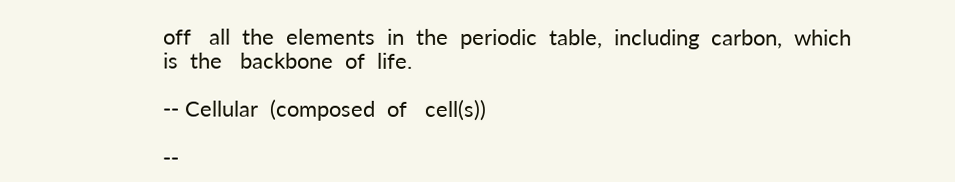off   all  the  elements  in  the  periodic  table,  including  carbon,  which  is  the   backbone  of  life.

-‐ Cellular  (composed  of   cell(s))

-‐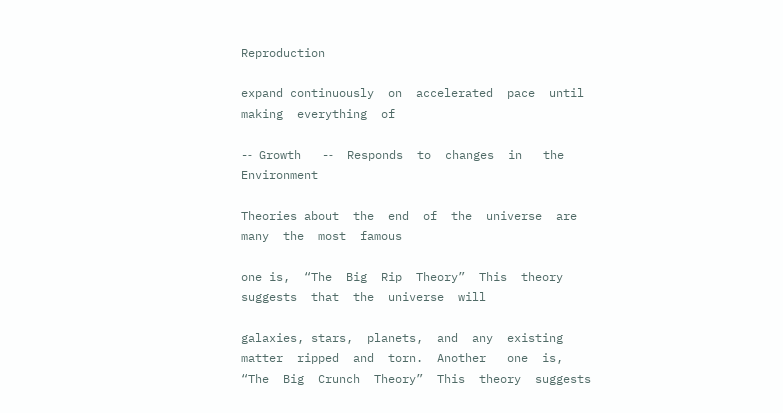Reproduction

expand continuously  on  accelerated  pace  until  making  everything  of

-‐ Growth   -‐  Responds  to  changes  in   the  Environment

Theories about  the  end  of  the  universe  are  many  the  most  famous

one is,  “The  Big  Rip  Theory”  This  theory  suggests  that  the  universe  will

galaxies, stars,  planets,  and  any  existing  matter  ripped  and  torn.  Another   one  is,  “The  Big  Crunch  Theory”  This  theory  suggests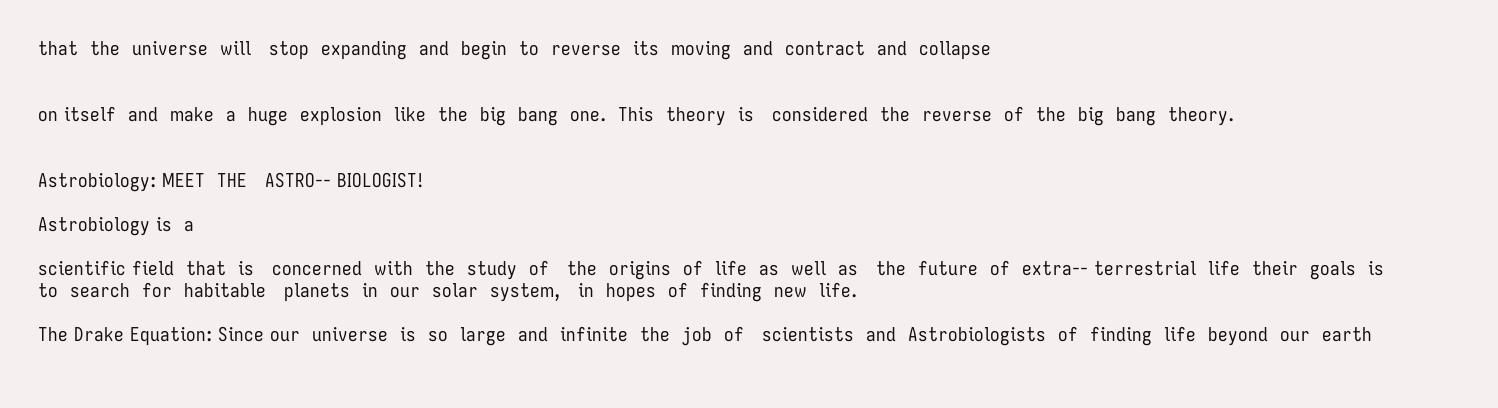that  the  universe  will   stop  expanding  and  begin  to  reverse  its  moving  and  contract  and  collapse


on itself  and  make  a  huge  explosion  like  the  big  bang  one.  This  theory  is   considered  the  reverse  of  the  big  bang  theory.


Astrobiology: MEET  THE   ASTRO-‐ BIOLOGIST!

Astrobiology is  a

scientific field  that  is   concerned  with  the  study  of   the  origins  of  life  as  well  as   the  future  of  extra-‐ terrestrial  life  their  goals  is   to  search  for  habitable   planets  in  our  solar  system,   in  hopes  of  finding  new  life.

The Drake Equation: Since our  universe  is  so  large  and  infinite  the  job  of   scientists  and  Astrobiologists  of  finding  life  beyond  our  earth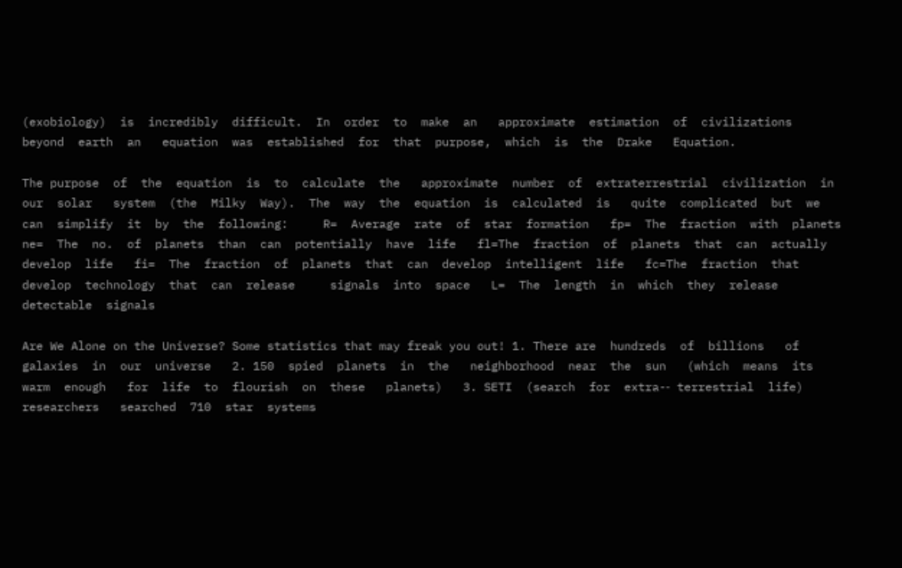(exobiology)  is  incredibly  difficult.  In  order  to  make  an   approximate  estimation  of  civilizations  beyond  earth  an   equation  was  established  for  that  purpose,  which  is  the  Drake   Equation.

The purpose  of  the  equation  is  to  calculate  the   approximate  number  of  extraterrestrial  civilization  in  our  solar   system  (the  Milky  Way).  The  way  the  equation  is  calculated  is   quite  complicated  but  we  can  simplify  it  by  the  following:     R=  Average  rate  of  star  formation   fp=  The  fraction  with  planets     ne=  The  no.  of  planets  than  can  potentially  have  life   fl=The  fraction  of  planets  that  can  actually  develop  life   fi=  The  fraction  of  planets  that  can  develop  intelligent  life   fc=The  fraction  that  develop  technology  that  can  release     signals  into  space   L=  The  length  in  which  they  release  detectable  signals

Are We Alone on the Universe? Some statistics that may freak you out! 1. There are  hundreds  of  billions   of  galaxies  in  our  universe   2. 150  spied  planets  in  the   neighborhood  near  the  sun   (which  means  its  warm  enough   for  life  to  flourish  on  these   planets)   3. SETI  (search  for  extra-‐ terrestrial  life)  researchers   searched  710  star  systems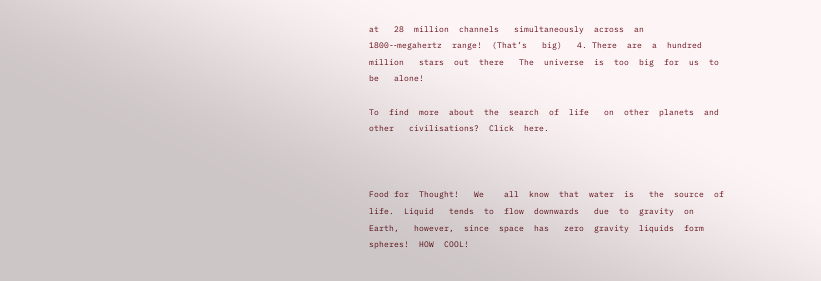at   28  million  channels   simultaneously  across  an   1800-‐megahertz  range!  (That’s   big)   4. There  are  a  hundred  million   stars  out  there   The  universe  is  too  big  for  us  to  be   alone!

To  find  more  about  the  search  of  life   on  other  planets  and  other   civilisations?  Click  here.



Food for  Thought!   We    all  know  that  water  is   the  source  of  life.  Liquid   tends  to  flow  downwards   due  to  gravity  on  Earth,   however,  since  space  has   zero  gravity  liquids  form   spheres!  HOW  COOL!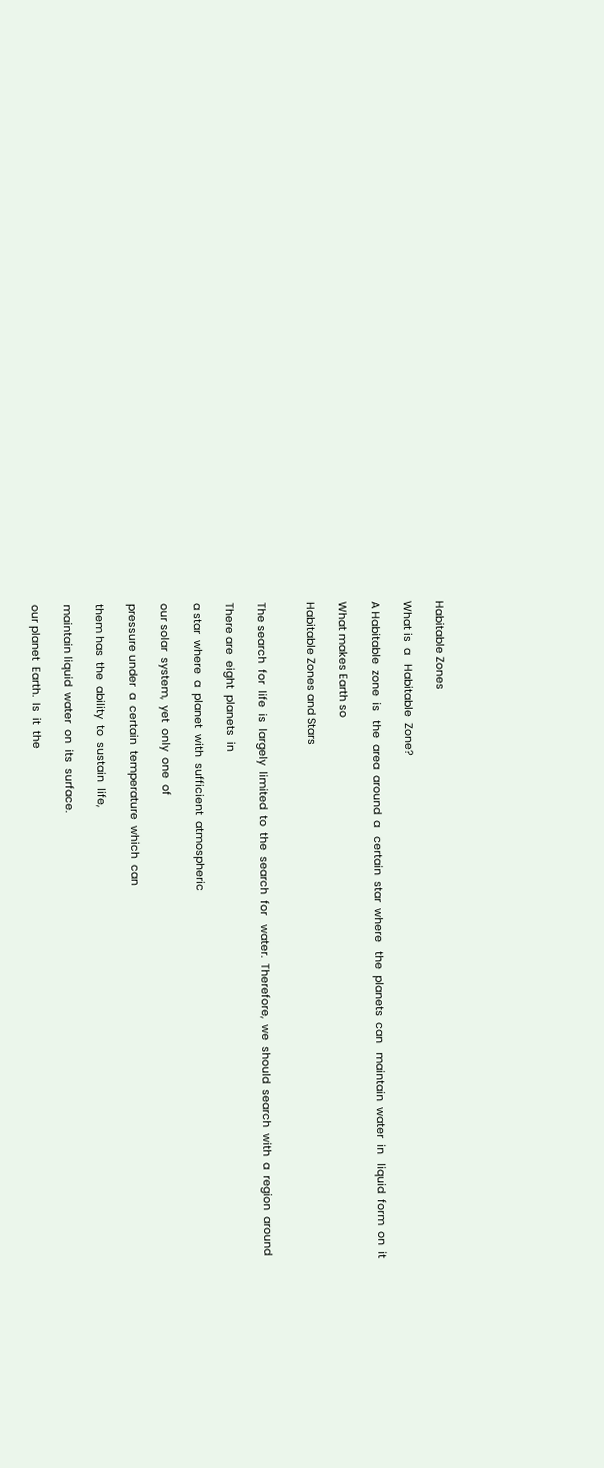Habitable Zones

What is  a   Habitable  Zone?

A Habitable  zone  is   the  area  around  a   certain  star  where   the  planets  can   maintain  water  in   liquid  form  on  it

What makes Earth so

Habitable Zones and Stars


The search  for  life  is  largely  limited  to  the  search  for   water.  Therefore,  we  should  search  with  a  region  around

There are  eight  planets  in

a star  where  a  planet  with  sufficient  atmospheric

our solar  system,  yet  only  one  of

pressure under  a  certain  temperature  which  can

them has  the  ability  to  sustain  life,

maintain liquid  water  on  its  surface.

our planet  Earth.  Is  it  the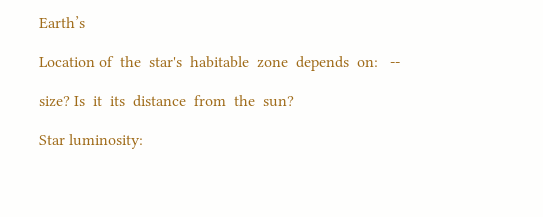Earth’s

Location of  the  star's  habitable  zone  depends  on:   -‐

size? Is  it  its  distance  from  the  sun?

Star luminosity: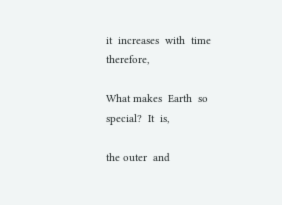it  increases  with  time  therefore,

What makes  Earth  so  special?  It  is,

the outer  and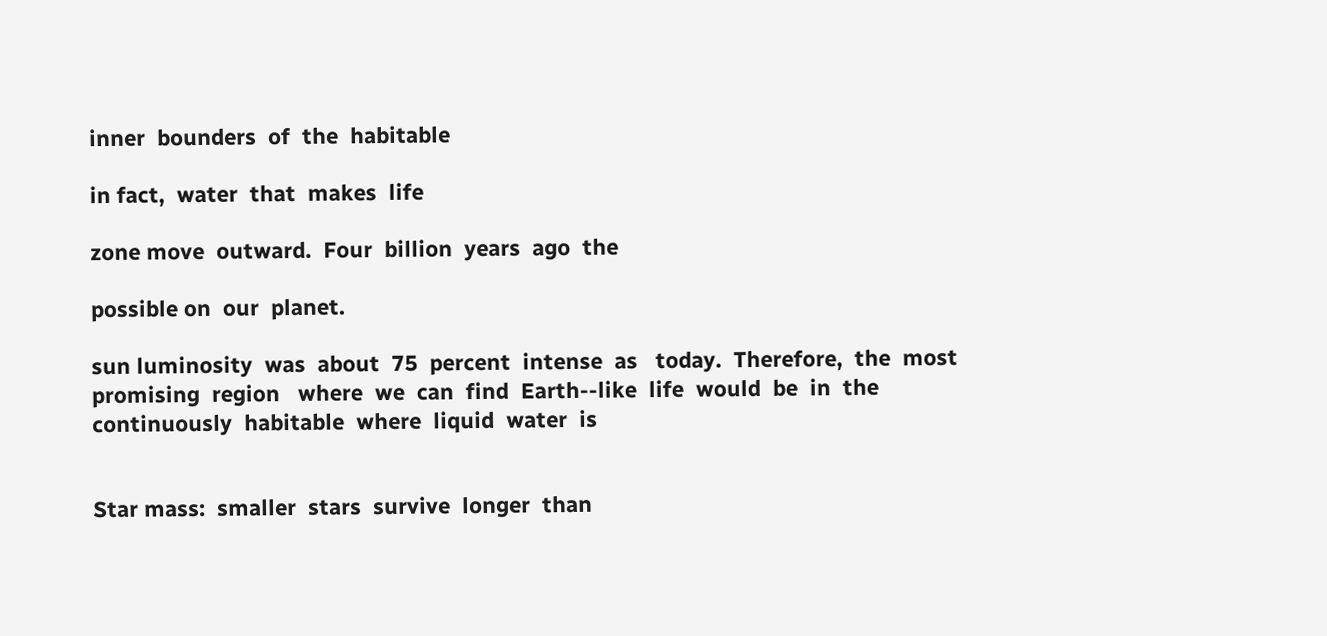inner  bounders  of  the  habitable

in fact,  water  that  makes  life

zone move  outward.  Four  billion  years  ago  the

possible on  our  planet.

sun luminosity  was  about  75  percent  intense  as   today.  Therefore,  the  most  promising  region   where  we  can  find  Earth-‐like  life  would  be  in  the     continuously  habitable  where  liquid  water  is


Star mass:  smaller  stars  survive  longer  than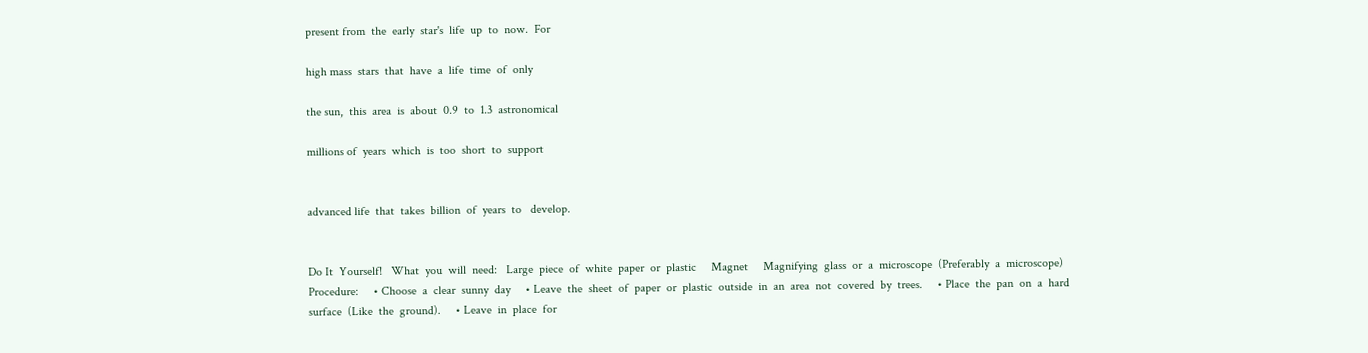present from  the  early  star's  life  up  to  now.  For

high mass  stars  that  have  a  life  time  of  only

the sun,  this  area  is  about  0.9  to  1.3  astronomical

millions of  years  which  is  too  short  to  support


advanced life  that  takes  billion  of  years  to   develop.


Do It  Yourself!   What  you  will  need:   Large  piece  of  white  paper  or  plastic     Magnet     Magnifying  glass  or  a  microscope  (Preferably  a  microscope)     Procedure:     • Choose  a  clear  sunny  day     • Leave  the  sheet  of  paper  or  plastic  outside  in  an  area  not  covered  by  trees.     • Place  the  pan  on  a  hard  surface  (Like  the  ground).     • Leave  in  place  for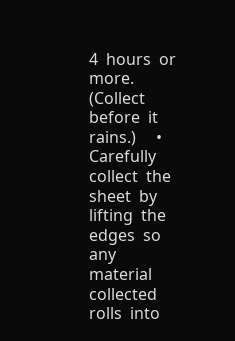4  hours  or  more.  (Collect  before  it  rains.)     • Carefully  collect  the  sheet  by  lifting  the  edges  so  any  material  collected  rolls  into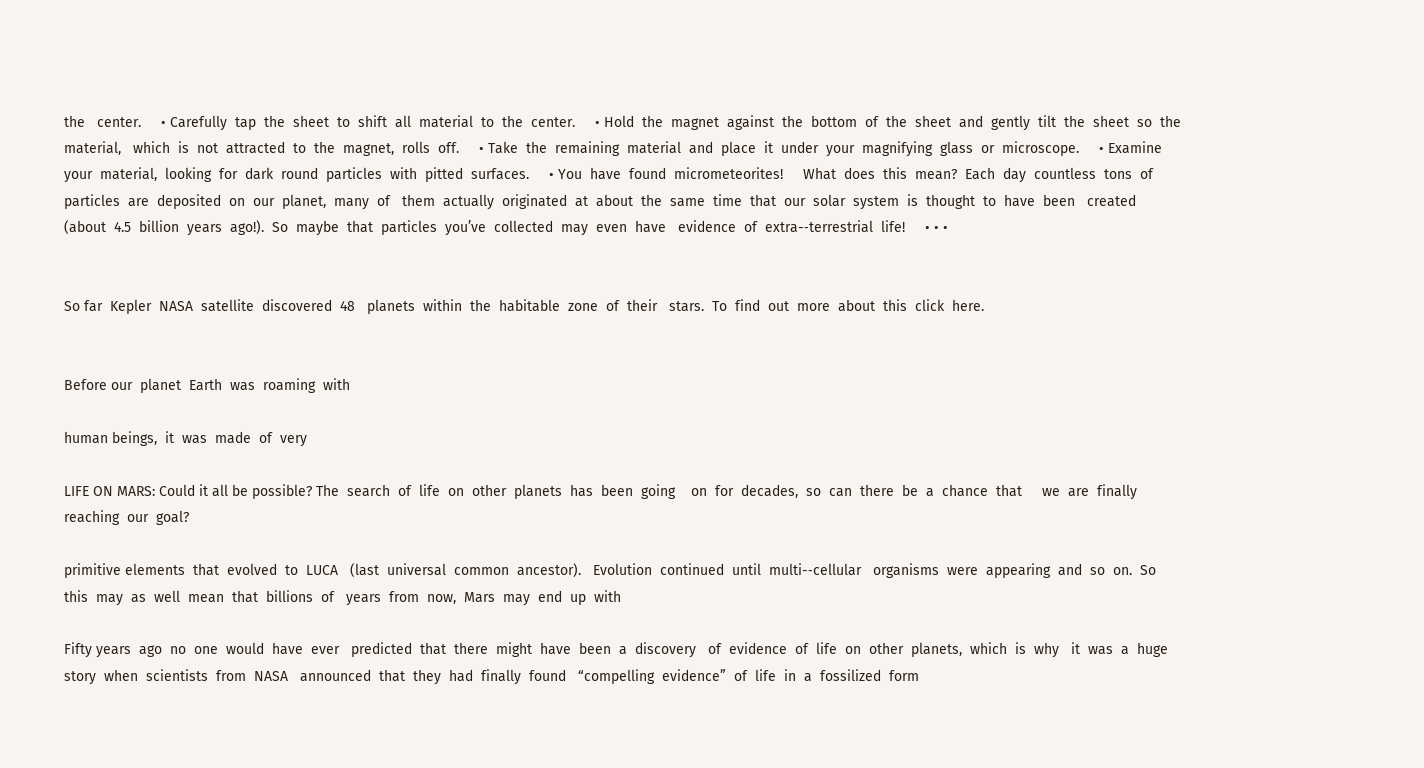the   center.     • Carefully  tap  the  sheet  to  shift  all  material  to  the  center.     • Hold  the  magnet  against  the  bottom  of  the  sheet  and  gently  tilt  the  sheet  so  the  material,   which  is  not  attracted  to  the  magnet,  rolls  off.     • Take  the  remaining  material  and  place  it  under  your  magnifying  glass  or  microscope.     • Examine  your  material,  looking  for  dark  round  particles  with  pitted  surfaces.     • You  have  found  micrometeorites!     What  does  this  mean?  Each  day  countless  tons  of  particles  are  deposited  on  our  planet,  many  of   them  actually  originated  at  about  the  same  time  that  our  solar  system  is  thought  to  have  been   created  (about  4.5  billion  years  ago!).  So  maybe  that  particles  you’ve  collected  may  even  have   evidence  of  extra-‐terrestrial  life!     • • •


So far  Kepler  NASA  satellite  discovered  48   planets  within  the  habitable  zone  of  their   stars.  To  find  out  more  about  this  click  here.


Before our  planet  Earth  was  roaming  with

human beings,  it  was  made  of  very

LIFE ON MARS: Could it all be possible? The  search  of  life  on  other  planets  has  been  going    on  for  decades,  so  can  there  be  a  chance  that     we  are  finally  reaching  our  goal?

primitive elements  that  evolved  to  LUCA   (last  universal  common  ancestor).   Evolution  continued  until  multi-‐cellular   organisms  were  appearing  and  so  on.  So   this  may  as  well  mean  that  billions  of   years  from  now,  Mars  may  end  up  with

Fifty years  ago  no  one  would  have  ever   predicted  that  there  might  have  been  a  discovery   of  evidence  of  life  on  other  planets,  which  is  why   it  was  a  huge  story  when  scientists  from  NASA   announced  that  they  had  finally  found   “compelling  evidence”  of  life  in  a  fossilized  form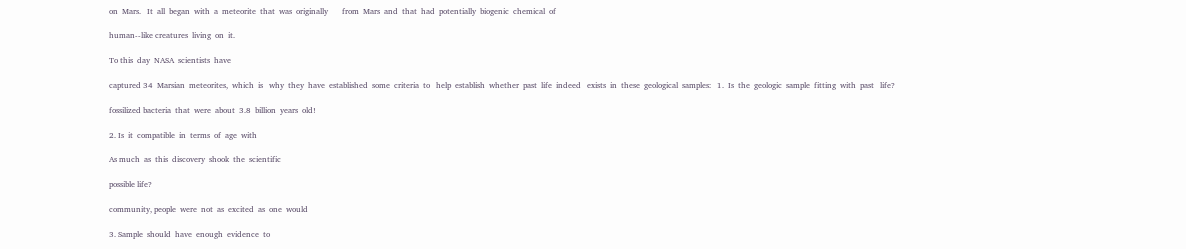on  Mars.   It  all  began  with  a  meteorite  that  was  originally       from  Mars  and  that  had  potentially  biogenic  chemical  of

human-‐like creatures  living  on  it.

To this  day  NASA  scientists  have

captured 34  Marsian  meteorites,  which  is   why  they  have  established  some  criteria  to   help  establish  whether  past  life  indeed   exists  in  these  geological  samples:   1.  Is  the  geologic  sample  fitting  with  past   life?

fossilized bacteria  that  were  about  3.8  billion  years  old!

2. Is  it  compatible  in  terms  of  age  with

As much  as  this  discovery  shook  the  scientific

possible life?

community, people  were  not  as  excited  as  one  would

3. Sample  should  have  enough  evidence  to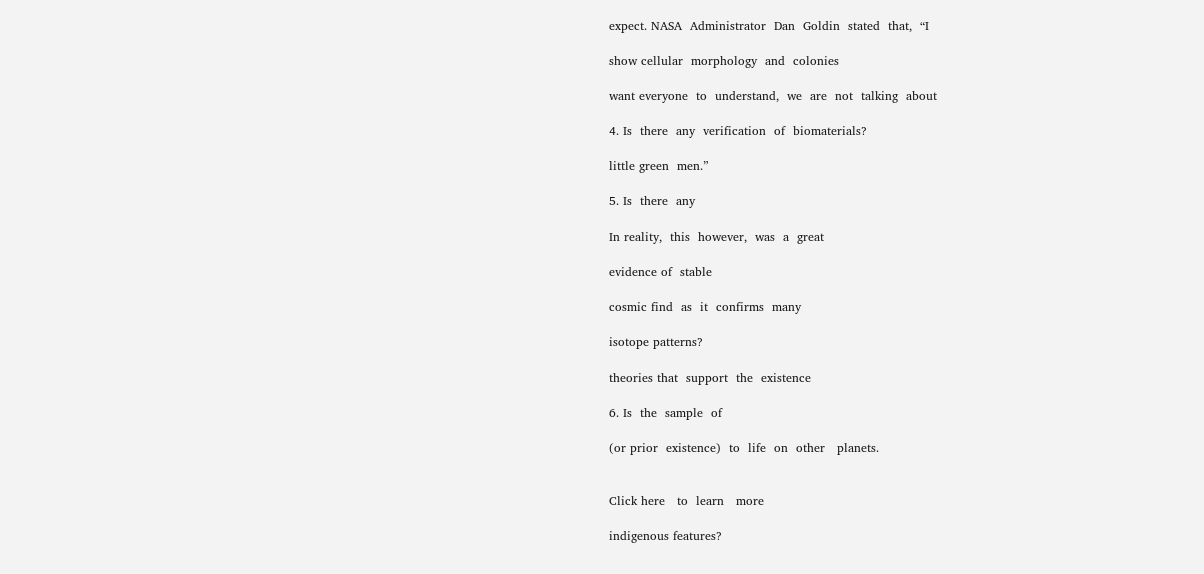expect. NASA  Administrator  Dan  Goldin  stated  that,  “I

show cellular  morphology  and  colonies

want everyone  to  understand,  we  are  not  talking  about

4. Is  there  any  verification  of  biomaterials?

little green  men.”

5. Is  there  any

In reality,  this  however,  was  a  great

evidence of  stable

cosmic find  as  it  confirms  many

isotope patterns?

theories that  support  the  existence

6. Is  the  sample  of

(or prior  existence)  to  life  on  other   planets.


Click here   to  learn   more

indigenous features?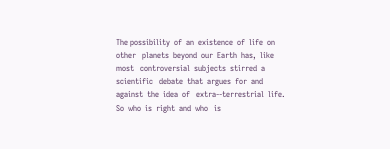The possibility  of  an  existence  of  life  on  other   planets  beyond  our  Earth  has,  like  most   controversial  subjects  stirred  a  scientific   debate  that  argues  for  and  against  the  idea  of   extra-‐terrestrial  life.  So  who  is  right  and  who   is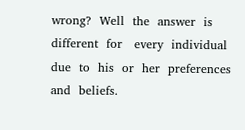wrong?  Well  the  answer  is  different  for   every  individual  due  to  his  or  her  preferences   and  beliefs.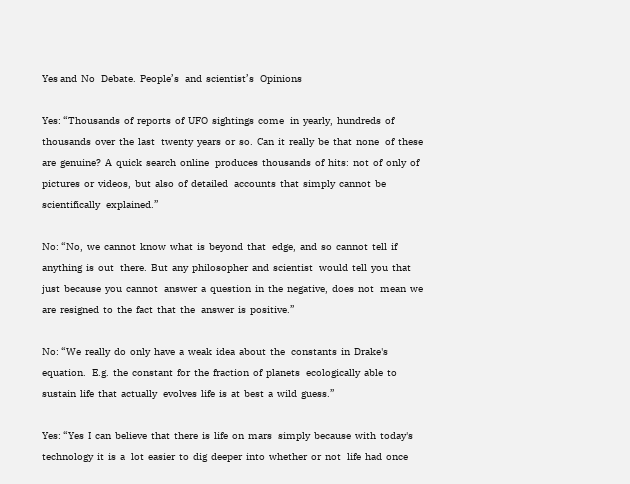Yes and  No   Debate.  People’s   and  scientist’s   Opinions

Yes: “Thousands  of  reports  of  UFO  sightings  come   in  yearly,  hundreds  of  thousands  over  the  last   twenty  years  or  so.  Can  it  really  be  that  none   of  these  are  genuine?  A  quick  search  online   produces  thousands  of  hits:  not  of  only  of   pictures  or  videos,  but  also  of  detailed   accounts  that  simply  cannot  be  scientifically   explained.”

No: “No,  we  cannot  know  what  is  beyond  that   edge,  and  so  cannot  tell  if  anything  is  out   there.  But  any  philosopher  and  scientist   would  tell  you  that  just  because  you  cannot   answer  a  question  in  the  negative,  does  not   mean  we  are  resigned  to  the  fact  that  the   answer  is  positive.”

No: “We  really  do  only  have  a  weak  idea  about  the   constants  in  Drake's  equation.   E.g.  the  constant  for  the  fraction  of  planets   ecologically  able  to  sustain  life  that  actually   evolves  life  is  at  best  a  wild  guess.”

Yes: “Yes  I  can  believe  that  there  is  life  on  mars   simply  because  with  today's  technology  it  is  a   lot  easier  to  dig  deeper  into  whether  or  not   life  had  once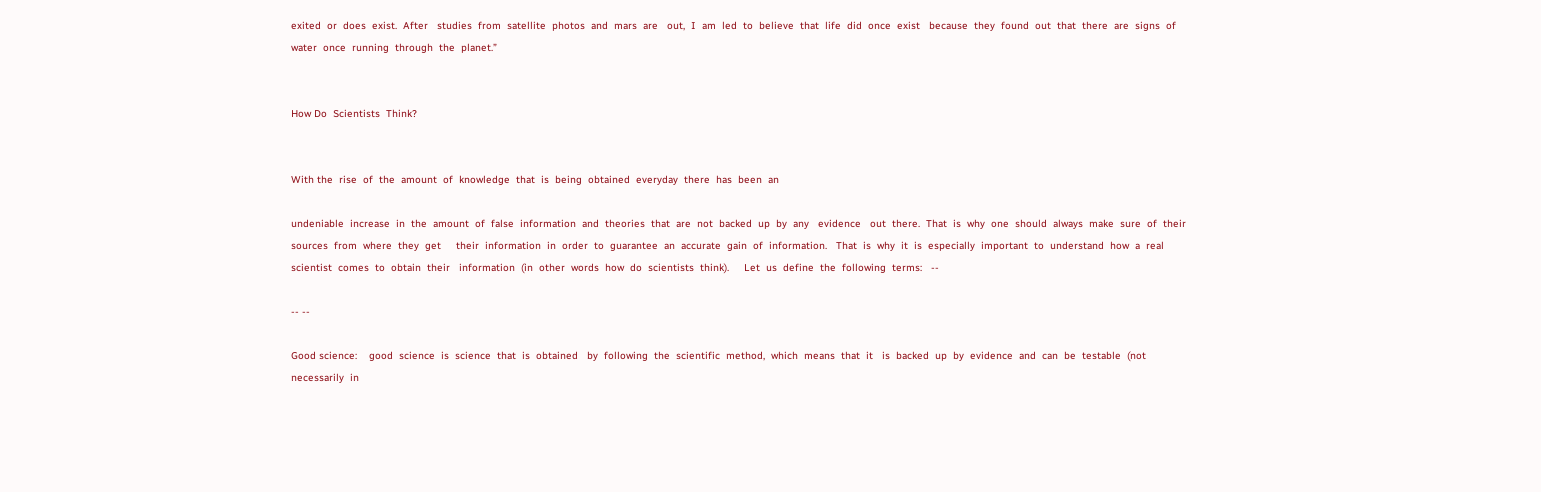exited  or  does  exist.  After   studies  from  satellite  photos  and  mars  are   out,  I  am  led  to  believe  that  life  did  once  exist   because  they  found  out  that  there  are  signs  of   water  once  running  through  the  planet.”


How Do  Scientists  Think?


With the  rise  of  the  amount  of  knowledge  that  is  being  obtained  everyday  there  has  been  an

undeniable  increase  in  the  amount  of  false  information  and  theories  that  are  not  backed  up  by  any   evidence   out  there.  That  is  why  one  should  always  make  sure  of  their  sources  from  where  they  get     their  information  in  order  to  guarantee  an  accurate  gain  of  information.   That  is  why  it  is  especially  important  to  understand  how  a  real  scientist  comes  to  obtain  their   information  (in  other  words  how  do  scientists  think).     Let  us  define  the  following  terms:   -‐

-‐ -‐

Good science:    good  science  is  science  that  is  obtained   by  following  the  scientific  method,  which  means  that  it   is  backed  up  by  evidence  and  can  be  testable  (not   necessarily  in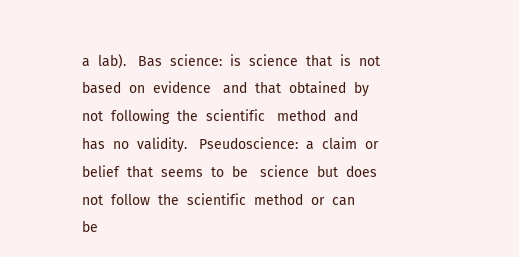a  lab).   Bas  science:  is  science  that  is  not  based  on  evidence   and  that  obtained  by  not  following  the  scientific   method  and  has  no  validity.   Pseudoscience:  a  claim  or  belief  that  seems  to  be   science  but  does  not  follow  the  scientific  method  or  can   be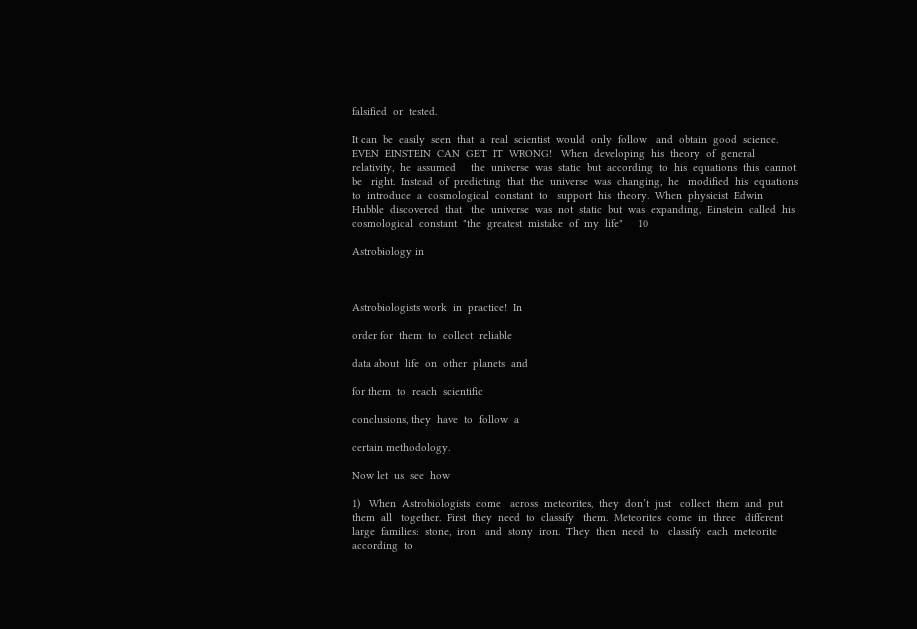falsified  or  tested.

It can  be  easily  seen  that  a  real  scientist  would  only  follow   and  obtain  good  science.       EVEN  EINSTEIN  CAN  GET  IT  WRONG!   When  developing  his  theory  of  general  relativity,  he  assumed     the  universe  was  static  but  according  to  his  equations  this  cannot  be   right.  Instead  of  predicting  that  the  universe  was  changing,  he   modified  his  equations  to  introduce  a  cosmological  constant  to   support  his  theory.  When  physicist  Edwin  Hubble  discovered  that   the  universe  was  not  static  but  was  expanding,  Einstein  called  his   cosmological  constant  "the  greatest  mistake  of  my  life"     10

Astrobiology in



Astrobiologists work  in  practice!  In

order for  them  to  collect  reliable

data about  life  on  other  planets  and

for them  to  reach  scientific

conclusions, they  have  to  follow  a

certain methodology.

Now let  us  see  how

1)   When  Astrobiologists  come   across  meteorites,  they  don’t  just   collect  them  and  put  them  all   together.  First  they  need  to  classify   them.  Meteorites  come  in  three   different  large  families:  stone,  iron   and  stony  iron.  They  then  need  to   classify  each  meteorite  according  to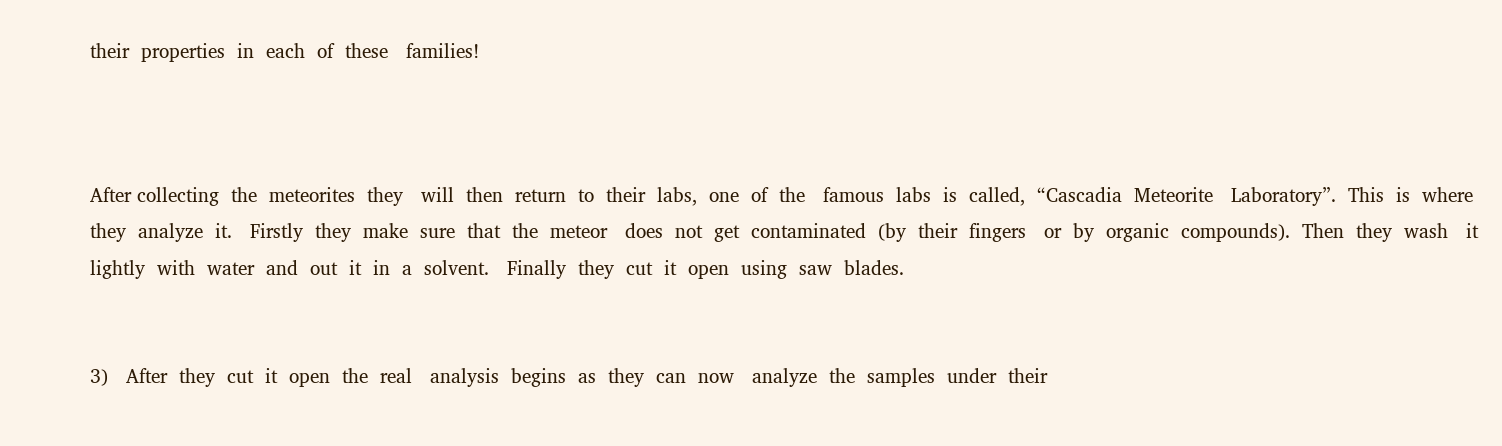their  properties  in  each  of  these   families!



After collecting  the  meteorites  they   will  then  return  to  their  labs,  one  of  the   famous  labs  is  called,  “Cascadia  Meteorite   Laboratory”.  This  is  where  they  analyze  it.   Firstly  they  make  sure  that  the  meteor   does  not  get  contaminated  (by  their  fingers   or  by  organic  compounds).  Then  they  wash   it  lightly  with  water  and  out  it  in  a  solvent.   Finally  they  cut  it  open  using  saw  blades.


3)   After  they  cut  it  open  the  real   analysis  begins  as  they  can  now   analyze  the  samples  under  their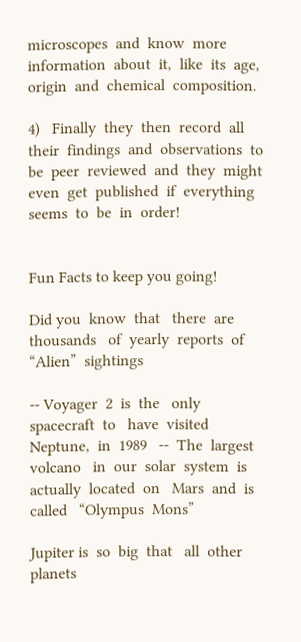microscopes  and  know  more   information  about  it,  like  its  age,   origin  and  chemical  composition.

4)   Finally  they  then  record  all   their  findings  and  observations  to   be  peer  reviewed  and  they  might   even  get  published  if  everything   seems  to  be  in  order!


Fun Facts to keep you going!

Did you  know  that   there  are  thousands   of  yearly  reports  of   “Alien”  sightings

-‐ Voyager  2  is  the   only  spacecraft  to   have  visited   Neptune,  in  1989   -‐  The  largest  volcano   in  our  solar  system  is   actually  located  on   Mars  and  is  called   “Olympus  Mons”

Jupiter is  so  big  that   all  other  planets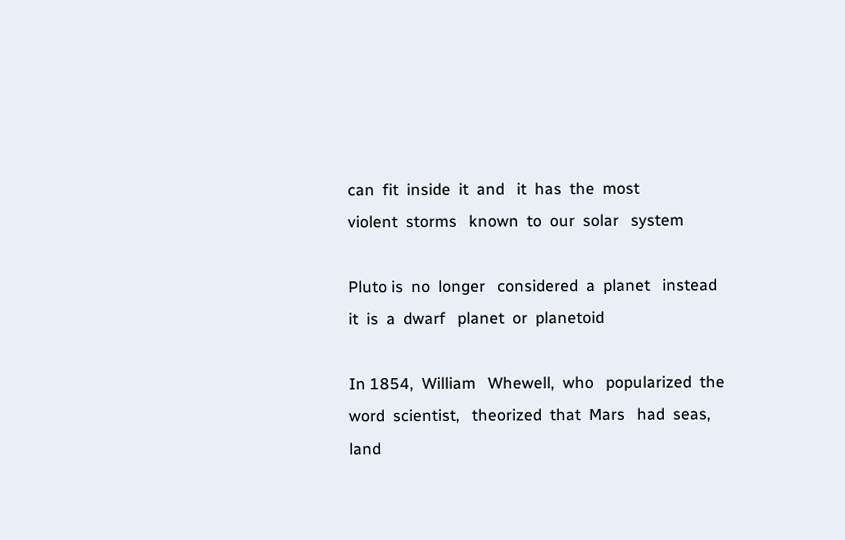can  fit  inside  it  and   it  has  the  most                                             violent  storms   known  to  our  solar   system

Pluto is  no  longer   considered  a  planet   instead  it  is  a  dwarf   planet  or  planetoid

In 1854,  William   Whewell,  who   popularized  the   word  scientist,   theorized  that  Mars   had  seas,  land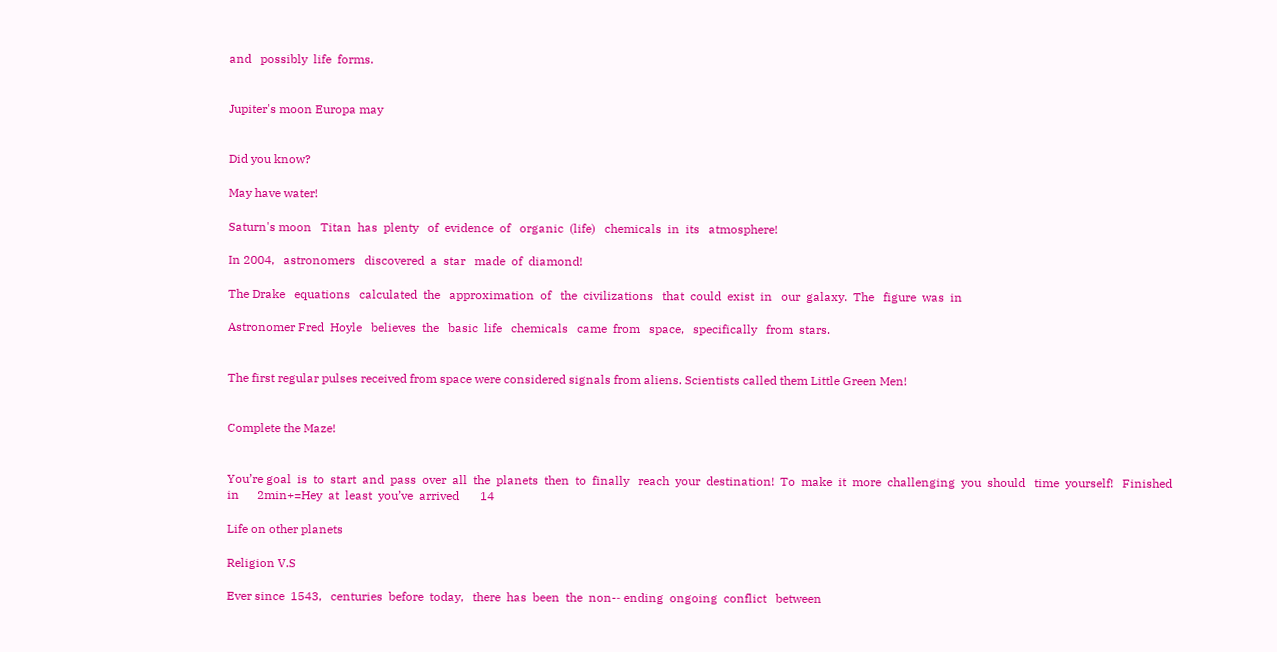and   possibly  life  forms.


Jupiter's moon Europa may


Did you know?

May have water!

Saturn's moon   Titan  has  plenty   of  evidence  of   organic  (life)   chemicals  in  its   atmosphere!

In 2004,   astronomers   discovered  a  star   made  of  diamond!

The Drake   equations   calculated  the   approximation  of   the  civilizations   that  could  exist  in   our  galaxy.  The   figure  was  in

Astronomer Fred  Hoyle   believes  the   basic  life   chemicals   came  from   space,   specifically   from  stars.


The first regular pulses received from space were considered signals from aliens. Scientists called them Little Green Men!


Complete the Maze!


You’re goal  is  to  start  and  pass  over  all  the  planets  then  to  finally   reach  your  destination!  To  make  it  more  challenging  you  should   time  yourself!   Finished  in      2min+=Hey  at  least  you’ve  arrived       14

Life on other planets

Religion V.S

Ever since  1543,   centuries  before  today,   there  has  been  the  non-‐ ending  ongoing  conflict   between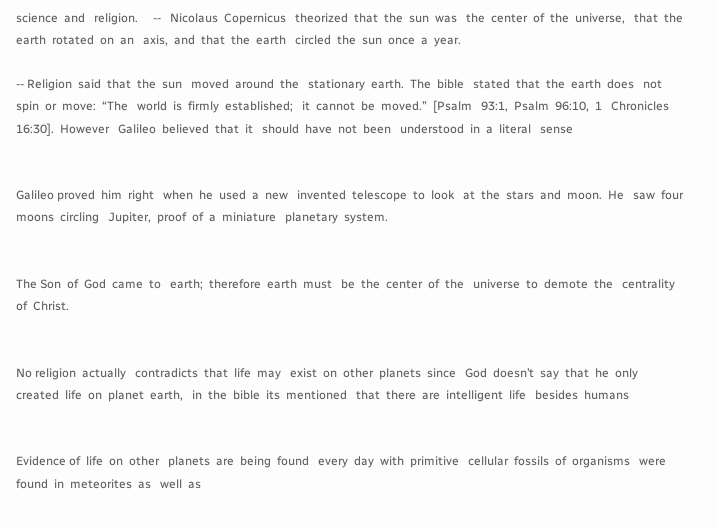science  and   religion.     -‐   Nicolaus  Copernicus   theorized  that  the  sun  was   the  center  of  the  universe,   that  the  earth  rotated  on  an   axis,  and  that  the  earth   circled  the  sun  once  a  year.

-‐ Religion  said  that  the  sun   moved  around  the   stationary  earth.  The  bible   stated  that  the  earth  does   not  spin  or  move:  “The   world  is  firmly  established;   it  cannot  be  moved.”  [Psalm   93:1,  Psalm  96:10,  1   Chronicles  16:30].  However   Galileo  believed  that  it   should  have  not  been   understood  in  a  literal   sense


Galileo proved  him  right   when  he  used  a  new   invented  telescope  to  look   at  the  stars  and  moon.  He   saw  four  moons  circling   Jupiter,  proof  of  a  miniature   planetary  system.


The Son  of  God  came  to   earth;  therefore  earth  must   be  the  center  of  the   universe  to  demote  the   centrality  of  Christ.


No religion  actually   contradicts  that  life  may   exist  on  other  planets  since   God  doesn’t  say  that  he  only   created  life  on  planet  earth,   in  the  bible  its  mentioned   that  there  are  intelligent  life   besides  humans


Evidence of  life  on  other   planets  are  being  found   every  day  with  primitive   cellular  fossils  of  organisms   were  found  in  meteorites  as   well  as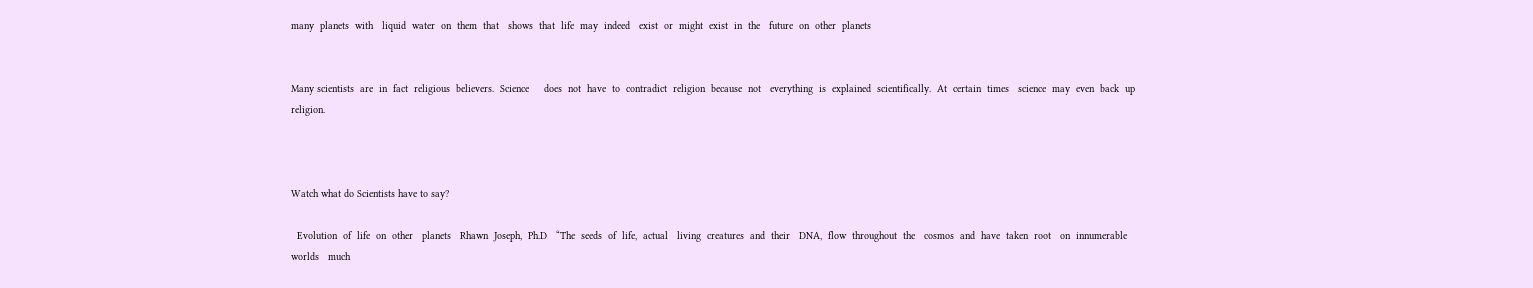many  planets  with   liquid  water  on  them  that   shows  that  life  may  indeed   exist  or  might  exist  in  the   future  on  other  planets


Many scientists  are  in  fact  religious  believers.  Science     does  not  have  to  contradict  religion  because  not   everything  is  explained  scientifically.  At  certain  times   science  may  even  back  up  religion.



Watch what do Scientists have to say?

  Evolution  of  life  on  other   planets   Rhawn  Joseph,  Ph.D   “The  seeds  of  life,  actual   living  creatures  and  their   DNA,  flow  throughout  the   cosmos  and  have  taken  root   on  innumerable  worlds   much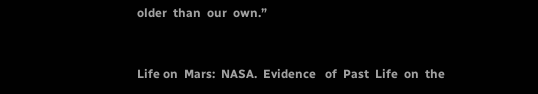older  than  our  own.”


Life on  Mars:  NASA.  Evidence   of  Past  Life  on  the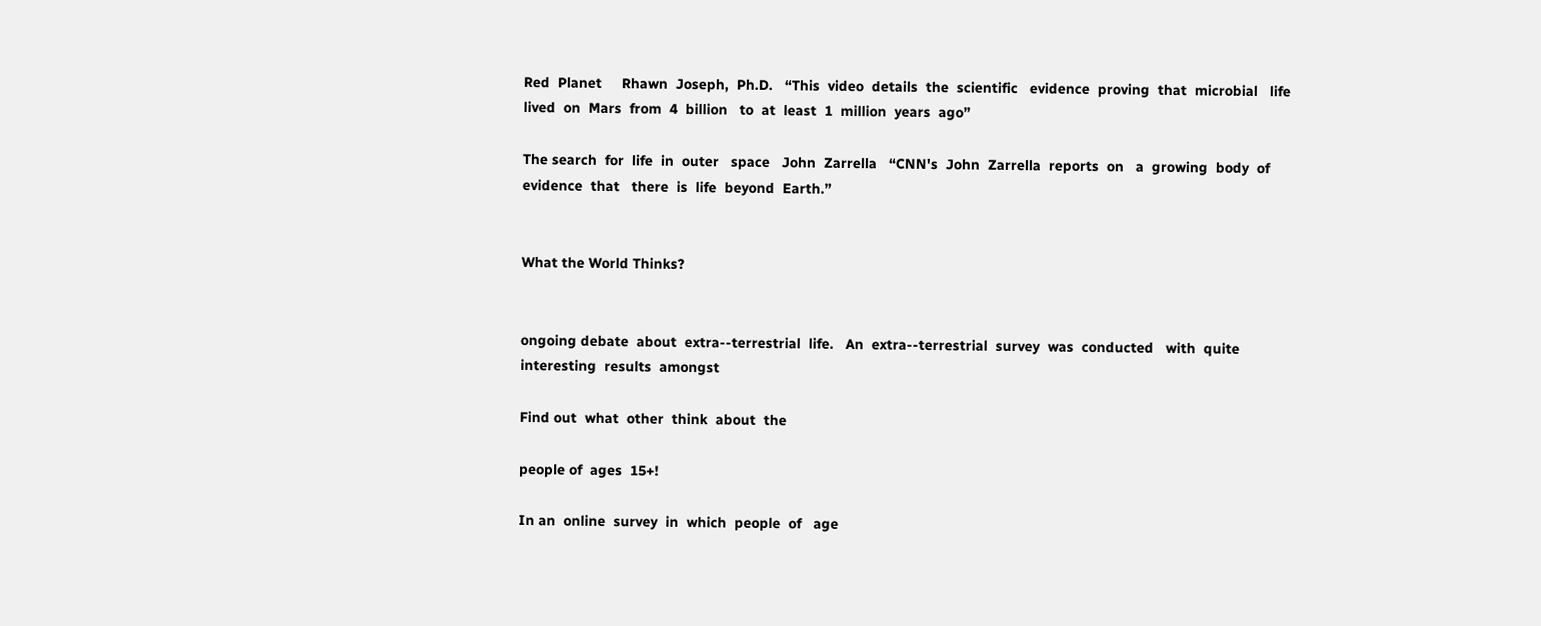Red  Planet     Rhawn  Joseph,  Ph.D.   “This  video  details  the  scientific   evidence  proving  that  microbial   life  lived  on  Mars  from  4  billion   to  at  least  1  million  years  ago”

The search  for  life  in  outer   space   John  Zarrella   “CNN's  John  Zarrella  reports  on   a  growing  body  of  evidence  that   there  is  life  beyond  Earth.”


What the World Thinks?


ongoing debate  about  extra-‐terrestrial  life.   An  extra-‐terrestrial  survey  was  conducted   with  quite  interesting  results  amongst

Find out  what  other  think  about  the

people of  ages  15+!

In an  online  survey  in  which  people  of   age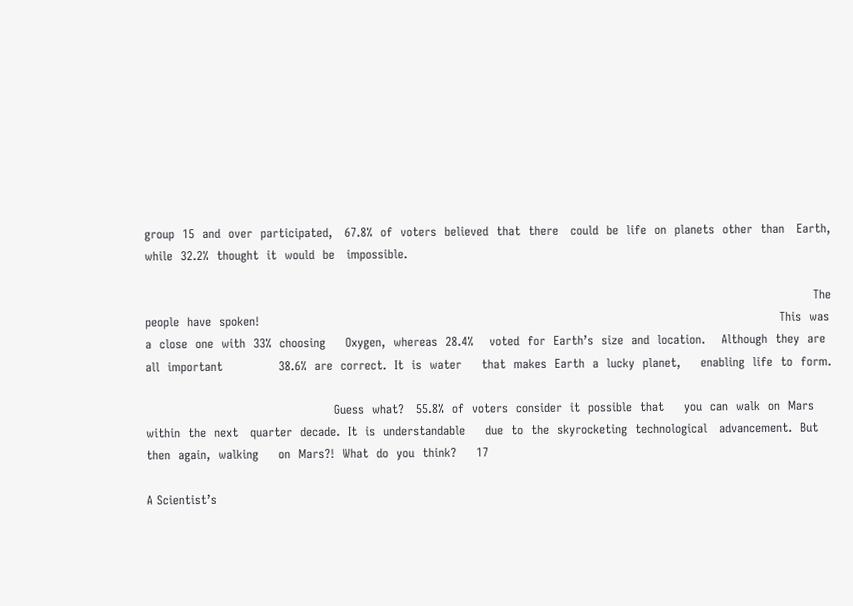group  15  and  over  participated,   67.8%  of  voters  believed  that  there   could  be  life  on  planets  other  than   Earth,  while  32.2%  thought  it  would  be   impossible.

                                                                                                                                                                       The  people  have  spoken!                                                                                                                                  This  was  a  close  one  with  33%  choosing     Oxygen,  whereas  28.4%    voted  for  Earth’s  size  and  location.    Although  they  are  all  important              38.6%  are  correct.  It  is  water     that  makes  Earth  a  lucky  planet,     enabling  life  to  form.

                                               Guess  what?   55.8%  of  voters  consider  it  possible  that     you  can  walk  on  Mars  within  the  next   quarter  decade.  It  is  understandable     due  to  the  skyrocketing  technological   advancement.  But  then  again,  walking     on  Mars?!  What  do  you  think?     17

A Scientist’s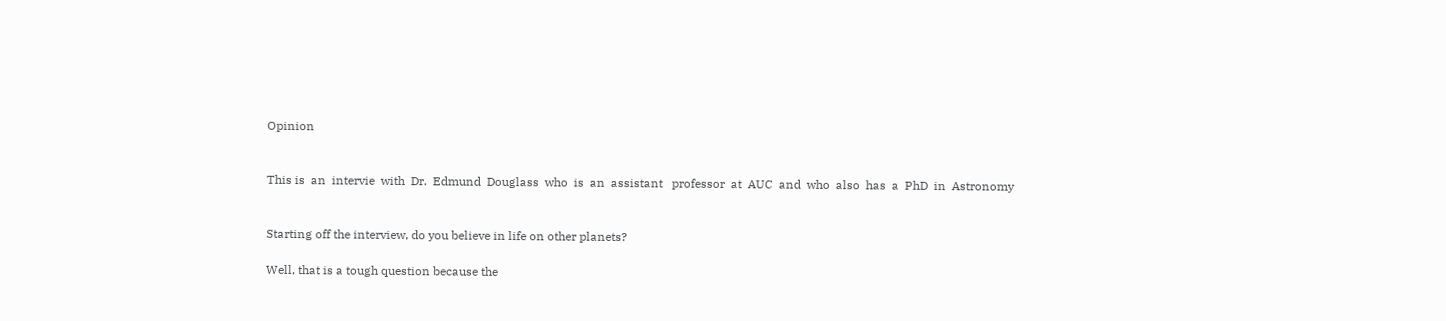Opinion


This is  an  intervie  with  Dr.  Edmund  Douglass  who  is  an  assistant   professor  at  AUC  and  who  also  has  a  PhD  in  Astronomy


Starting off the interview, do you believe in life on other planets?

Well, that is a tough question because the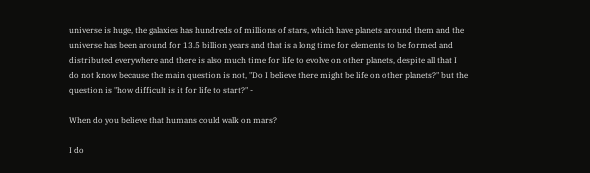universe is huge, the galaxies has hundreds of millions of stars, which have planets around them and the universe has been around for 13.5 billion years and that is a long time for elements to be formed and distributed everywhere and there is also much time for life to evolve on other planets, despite all that I do not know because the main question is not, "Do I believe there might be life on other planets?" but the question is "how difficult is it for life to start?" -

When do you believe that humans could walk on mars?

I do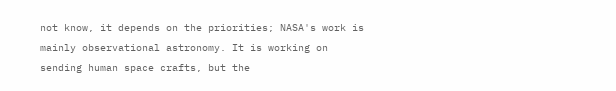not know, it depends on the priorities; NASA's work is mainly observational astronomy. It is working on sending human space crafts, but the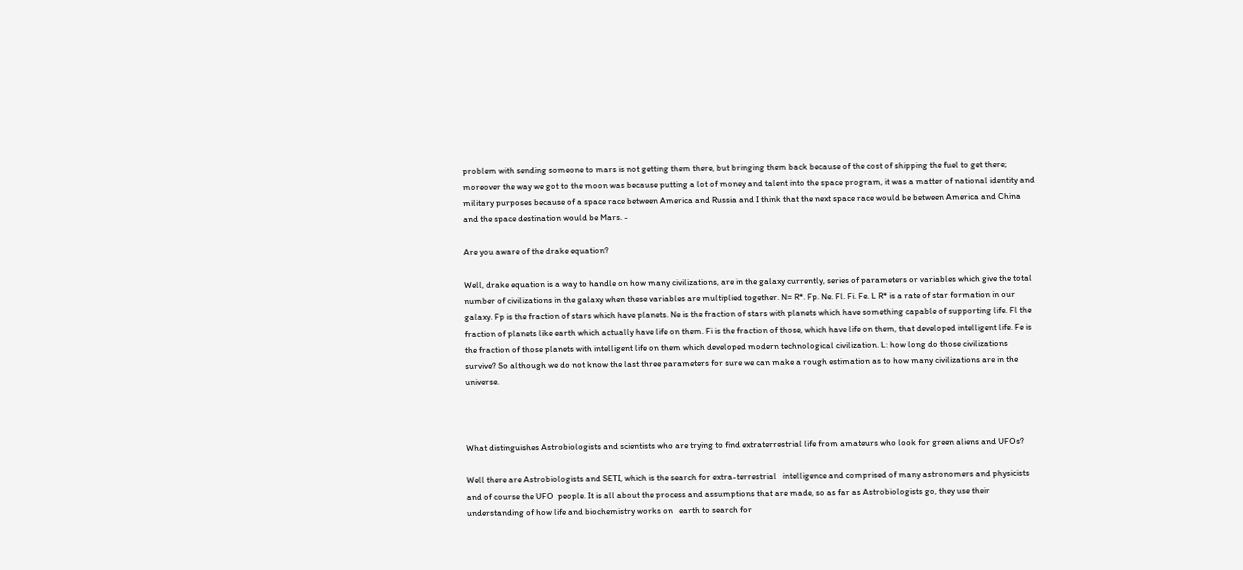problem with sending someone to mars is not getting them there, but bringing them back because of the cost of shipping the fuel to get there; moreover the way we got to the moon was because putting a lot of money and talent into the space program, it was a matter of national identity and military purposes because of a space race between America and Russia and I think that the next space race would be between America and China and the space destination would be Mars. -

Are you aware of the drake equation?

Well, drake equation is a way to handle on how many civilizations, are in the galaxy currently, series of parameters or variables which give the total number of civilizations in the galaxy when these variables are multiplied together. N= R*. Fp. Ne. Fl. Fi. Fe. L R* is a rate of star formation in our galaxy. Fp is the fraction of stars which have planets. Ne is the fraction of stars with planets which have something capable of supporting life. Fl the fraction of planets like earth which actually have life on them. Fi is the fraction of those, which have life on them, that developed intelligent life. Fe is the fraction of those planets with intelligent life on them which developed modern technological civilization. L: how long do those civilizations survive? So although we do not know the last three parameters for sure we can make a rough estimation as to how many civilizations are in the universe.



What distinguishes Astrobiologists and scientists who are trying to find extraterrestrial life from amateurs who look for green aliens and UFOs?

Well there are Astrobiologists and SETI, which is the search for extra-terrestrial   intelligence and comprised of many astronomers and physicists and of course the UFO  people. It is all about the process and assumptions that are made, so as far as Astrobiologists go, they use their understanding of how life and biochemistry works on   earth to search for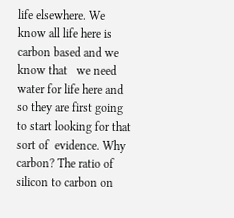life elsewhere. We know all life here is carbon based and we know that   we need water for life here and so they are first going to start looking for that sort of  evidence. Why carbon? The ratio of silicon to carbon on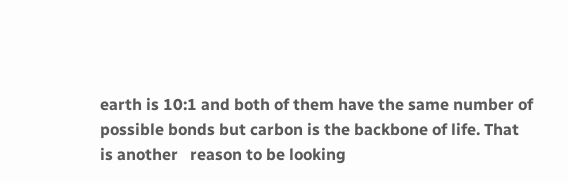earth is 10:1 and both of them have the same number of possible bonds but carbon is the backbone of life. That is another   reason to be looking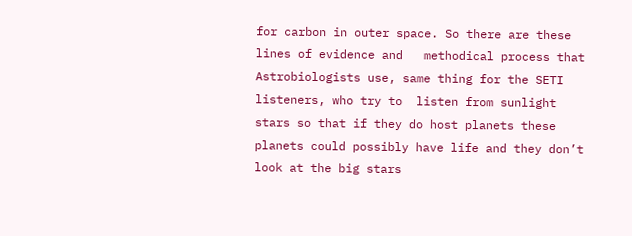for carbon in outer space. So there are these lines of evidence and   methodical process that Astrobiologists use, same thing for the SETI listeners, who try to  listen from sunlight stars so that if they do host planets these planets could possibly have life and they don’t look at the big stars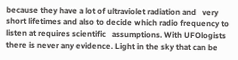because they have a lot of ultraviolet radiation and   very short lifetimes and also to decide which radio frequency to listen at requires scientific   assumptions. With UFOlogists there is never any evidence. Light in the sky that can be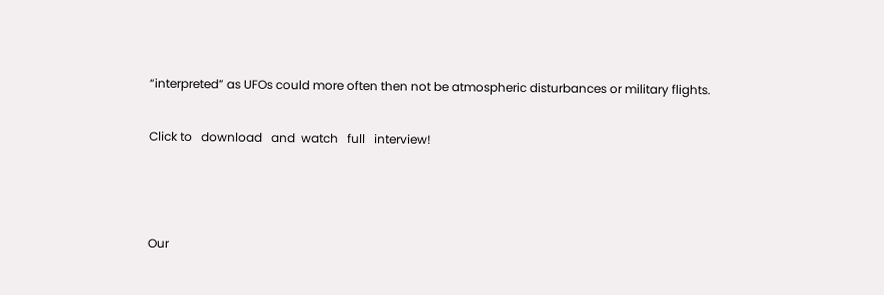“interpreted” as UFOs could more often then not be atmospheric disturbances or military flights.

Click to   download   and  watch   full   interview!



Our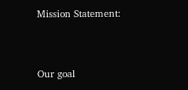Mission Statement:


Our goal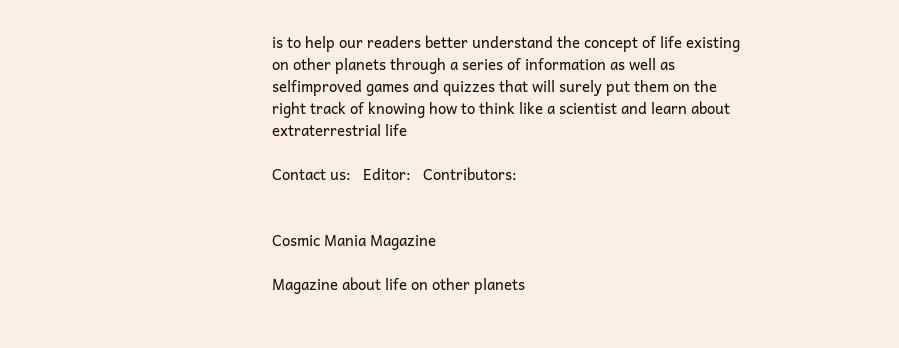is to help our readers better understand the concept of life existing on other planets through a series of information as well as selfimproved games and quizzes that will surely put them on the right track of knowing how to think like a scientist and learn about extraterrestrial life

Contact us:   Editor:   Contributors:


Cosmic Mania Magazine

Magazine about life on other planets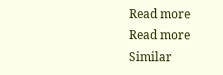Read more
Read more
Similar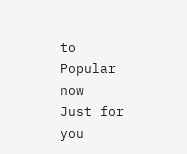to
Popular now
Just for you